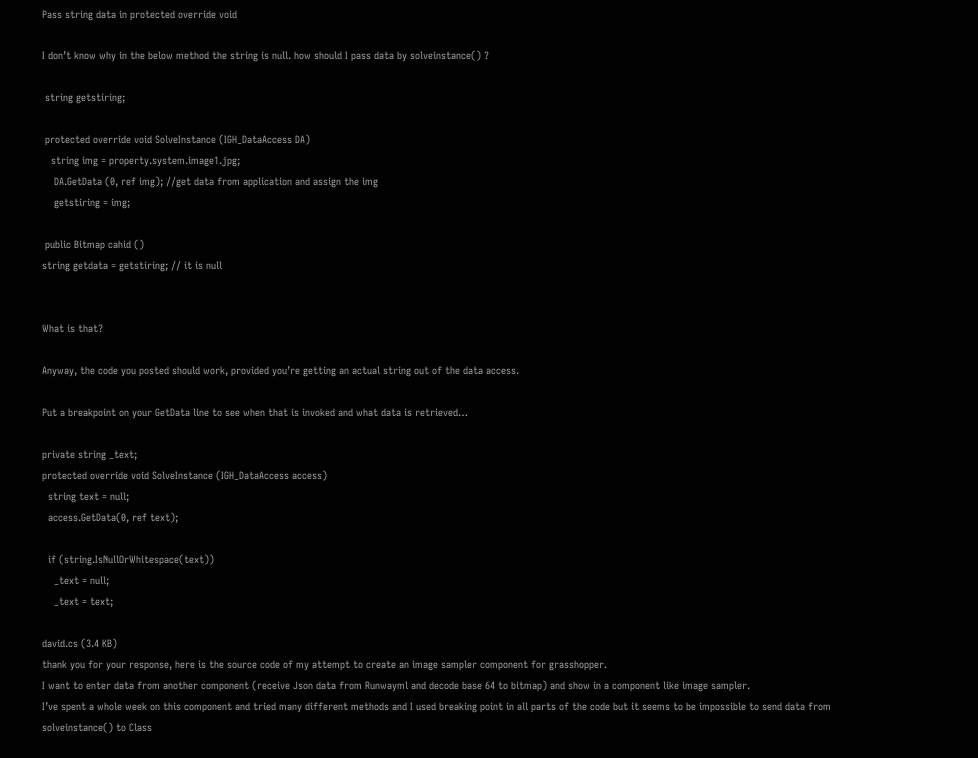Pass string data in protected override void

I don’t know why in the below method the string is null. how should I pass data by solveinstance() ?

 string getstiring;

 protected override void SolveInstance (IGH_DataAccess DA)
   string img = property.system.image1.jpg;
    DA.GetData (0, ref img); //get data from application and assign the img
    getstiring = img;

 public Bitmap cahid ()
string getdata = getstiring; // it is null


What is that?

Anyway, the code you posted should work, provided you’re getting an actual string out of the data access.

Put a breakpoint on your GetData line to see when that is invoked and what data is retrieved…

private string _text;
protected override void SolveInstance (IGH_DataAccess access)
  string text = null;
  access.GetData(0, ref text);

  if (string.IsNullOrWhitespace(text))
    _text = null;
    _text = text;

david.cs (3.4 KB)
thank you for your response, here is the source code of my attempt to create an image sampler component for grasshopper.
I want to enter data from another component (receive Json data from Runwayml and decode base 64 to bitmap) and show in a component like image sampler.
I’ve spent a whole week on this component and tried many different methods and I used breaking point in all parts of the code but it seems to be impossible to send data from solveinstance() to Class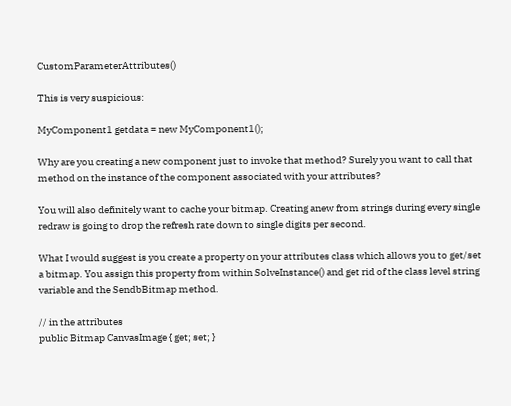CustomParameterAttributes()

This is very suspicious:

MyComponent1 getdata = new MyComponent1();

Why are you creating a new component just to invoke that method? Surely you want to call that method on the instance of the component associated with your attributes?

You will also definitely want to cache your bitmap. Creating anew from strings during every single redraw is going to drop the refresh rate down to single digits per second.

What I would suggest is you create a property on your attributes class which allows you to get/set a bitmap. You assign this property from within SolveInstance() and get rid of the class level string variable and the SendbBitmap method.

// in the attributes
public Bitmap CanvasImage { get; set; }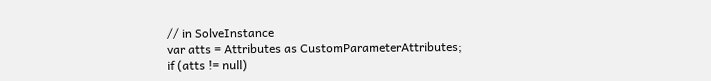// in SolveInstance
var atts = Attributes as CustomParameterAttributes;
if (atts != null)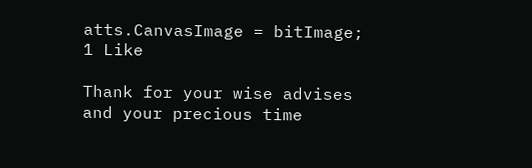atts.CanvasImage = bitImage;
1 Like

Thank for your wise advises and your precious time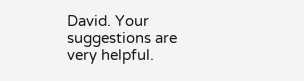David. Your suggestions are very helpful.